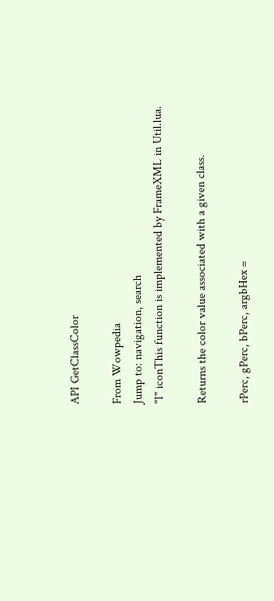API GetClassColor

From Wowpedia
Jump to: navigation, search
"I" iconThis function is implemented by FrameXML in Util.lua.

Returns the color value associated with a given class.

rPerc, gPerc, bPerc, argbHex =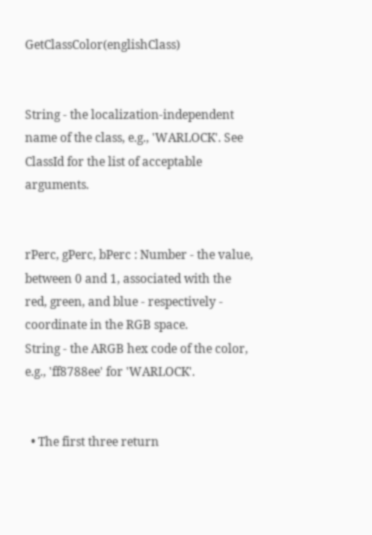GetClassColor(englishClass)


String - the localization-independent name of the class, e.g., 'WARLOCK'. See ClassId for the list of acceptable arguments.


rPerc, gPerc, bPerc : Number - the value, between 0 and 1, associated with the red, green, and blue - respectively - coordinate in the RGB space.
String - the ARGB hex code of the color, e.g., 'ff8788ee' for 'WARLOCK'.


  • The first three return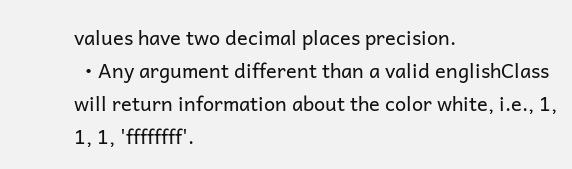values have two decimal places precision.
  • Any argument different than a valid englishClass will return information about the color white, i.e., 1, 1, 1, 'ffffffff'.